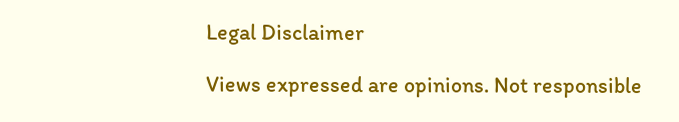Legal Disclaimer

Views expressed are opinions. Not responsible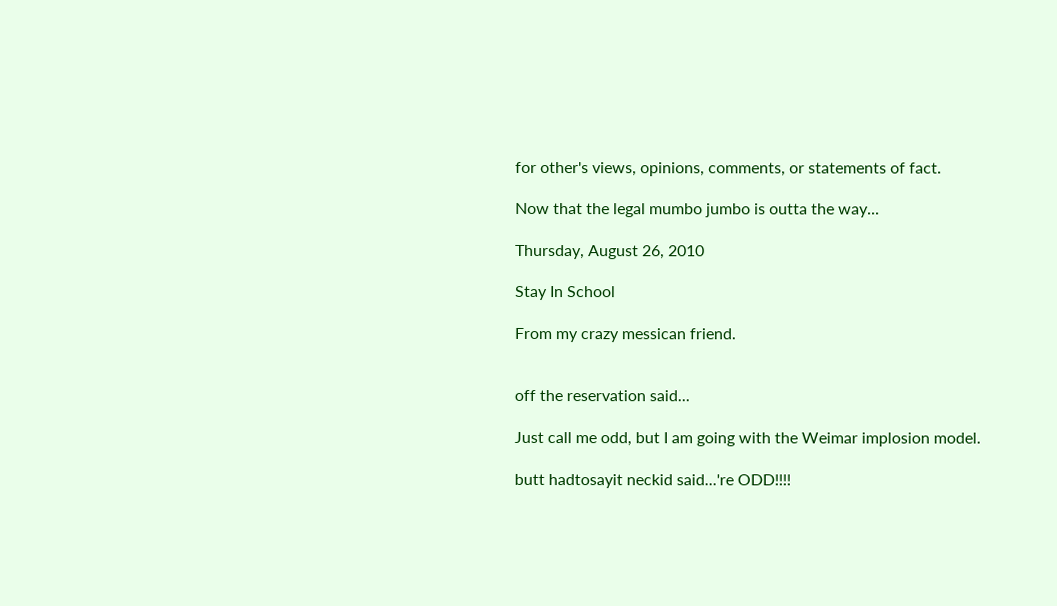for other's views, opinions, comments, or statements of fact.

Now that the legal mumbo jumbo is outta the way...

Thursday, August 26, 2010

Stay In School

From my crazy messican friend.


off the reservation said...

Just call me odd, but I am going with the Weimar implosion model.

butt hadtosayit neckid said...'re ODD!!!!